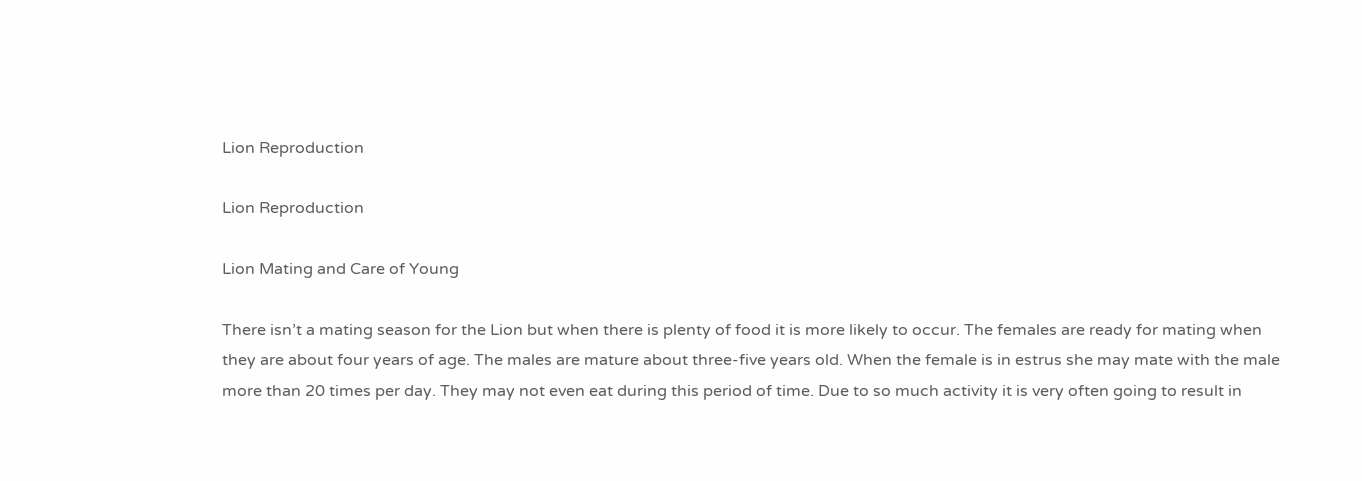Lion Reproduction

Lion Reproduction

Lion Mating and Care of Young

There isn’t a mating season for the Lion but when there is plenty of food it is more likely to occur. The females are ready for mating when they are about four years of age. The males are mature about three-five years old. When the female is in estrus she may mate with the male more than 20 times per day. They may not even eat during this period of time. Due to so much activity it is very often going to result in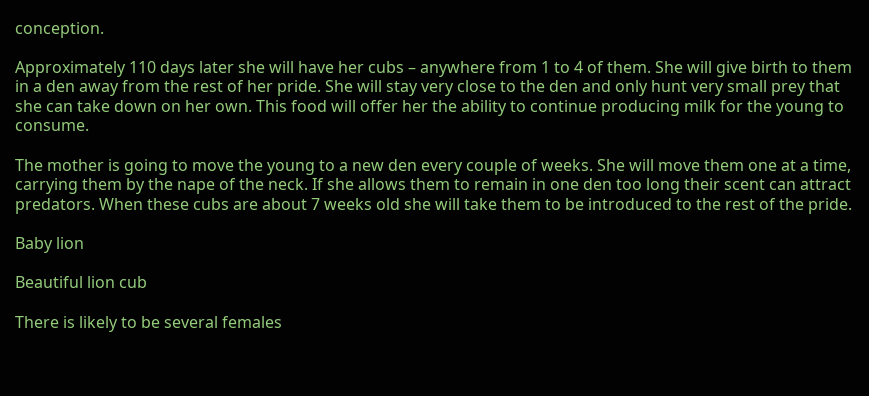conception.

Approximately 110 days later she will have her cubs – anywhere from 1 to 4 of them. She will give birth to them in a den away from the rest of her pride. She will stay very close to the den and only hunt very small prey that she can take down on her own. This food will offer her the ability to continue producing milk for the young to consume.

The mother is going to move the young to a new den every couple of weeks. She will move them one at a time, carrying them by the nape of the neck. If she allows them to remain in one den too long their scent can attract predators. When these cubs are about 7 weeks old she will take them to be introduced to the rest of the pride.

Baby lion

Beautiful lion cub

There is likely to be several females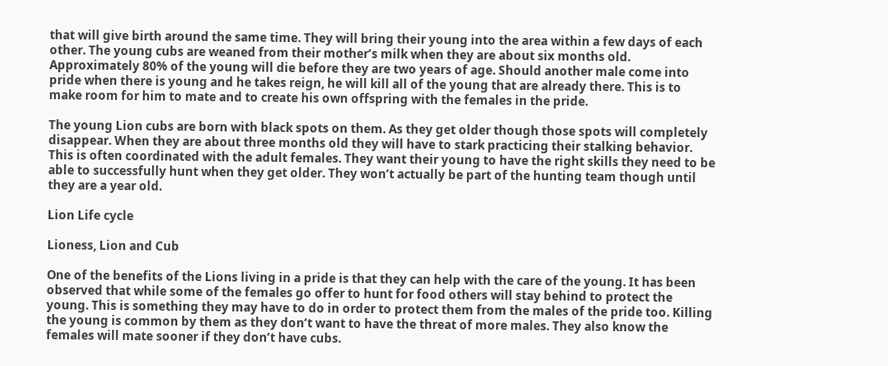that will give birth around the same time. They will bring their young into the area within a few days of each other. The young cubs are weaned from their mother’s milk when they are about six months old. Approximately 80% of the young will die before they are two years of age. Should another male come into pride when there is young and he takes reign, he will kill all of the young that are already there. This is to make room for him to mate and to create his own offspring with the females in the pride.

The young Lion cubs are born with black spots on them. As they get older though those spots will completely disappear. When they are about three months old they will have to stark practicing their stalking behavior. This is often coordinated with the adult females. They want their young to have the right skills they need to be able to successfully hunt when they get older. They won’t actually be part of the hunting team though until they are a year old.

Lion Life cycle

Lioness, Lion and Cub

One of the benefits of the Lions living in a pride is that they can help with the care of the young. It has been observed that while some of the females go offer to hunt for food others will stay behind to protect the young. This is something they may have to do in order to protect them from the males of the pride too. Killing the young is common by them as they don’t want to have the threat of more males. They also know the females will mate sooner if they don’t have cubs.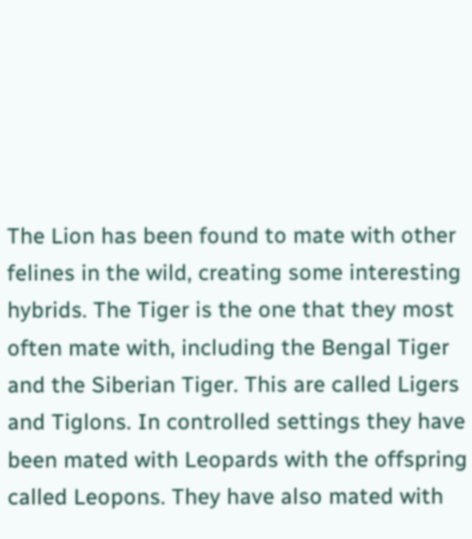The Lion has been found to mate with other felines in the wild, creating some interesting hybrids. The Tiger is the one that they most often mate with, including the Bengal Tiger and the Siberian Tiger. This are called Ligers and Tiglons. In controlled settings they have been mated with Leopards with the offspring called Leopons. They have also mated with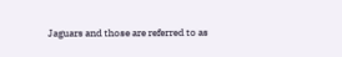Jaguars and those are referred to as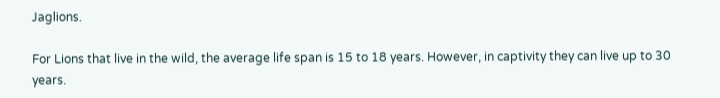Jaglions.

For Lions that live in the wild, the average life span is 15 to 18 years. However, in captivity they can live up to 30 years.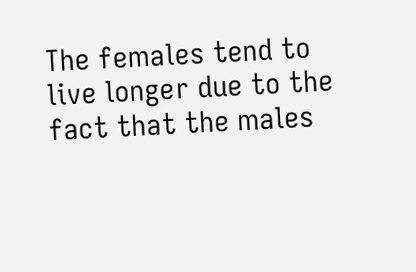The females tend to live longer due to the fact that the males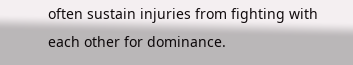often sustain injuries from fighting with each other for dominance.